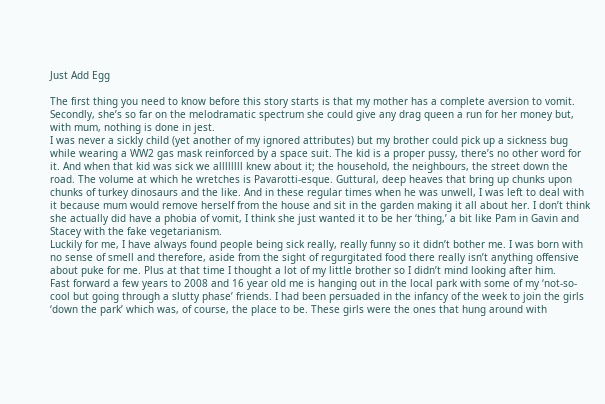Just Add Egg

The first thing you need to know before this story starts is that my mother has a complete aversion to vomit. Secondly, she’s so far on the melodramatic spectrum she could give any drag queen a run for her money but, with mum, nothing is done in jest.
I was never a sickly child (yet another of my ignored attributes) but my brother could pick up a sickness bug while wearing a WW2 gas mask reinforced by a space suit. The kid is a proper pussy, there’s no other word for it. And when that kid was sick we allllllll knew about it; the household, the neighbours, the street down the road. The volume at which he wretches is Pavarotti-esque. Guttural, deep heaves that bring up chunks upon chunks of turkey dinosaurs and the like. And in these regular times when he was unwell, I was left to deal with it because mum would remove herself from the house and sit in the garden making it all about her. I don’t think she actually did have a phobia of vomit, I think she just wanted it to be her ‘thing,’ a bit like Pam in Gavin and Stacey with the fake vegetarianism.
Luckily for me, I have always found people being sick really, really funny so it didn’t bother me. I was born with no sense of smell and therefore, aside from the sight of regurgitated food there really isn’t anything offensive about puke for me. Plus at that time I thought a lot of my little brother so I didn’t mind looking after him.
Fast forward a few years to 2008 and 16 year old me is hanging out in the local park with some of my ‘not-so-cool but going through a slutty phase’ friends. I had been persuaded in the infancy of the week to join the girls ‘down the park’ which was, of course, the place to be. These girls were the ones that hung around with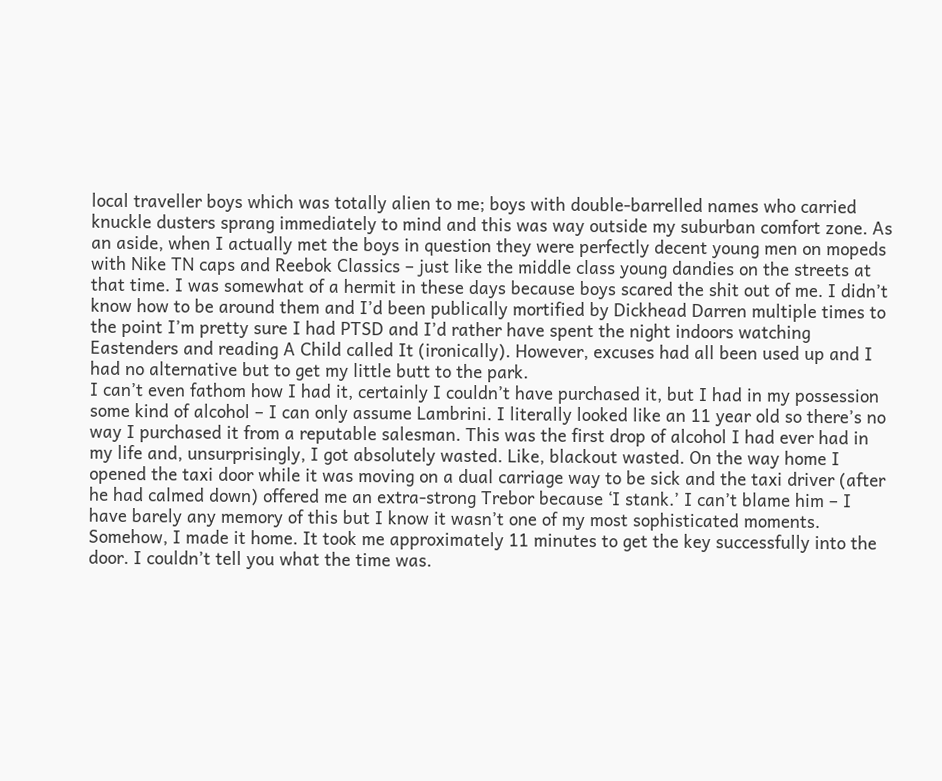local traveller boys which was totally alien to me; boys with double-barrelled names who carried knuckle dusters sprang immediately to mind and this was way outside my suburban comfort zone. As an aside, when I actually met the boys in question they were perfectly decent young men on mopeds with Nike TN caps and Reebok Classics – just like the middle class young dandies on the streets at that time. I was somewhat of a hermit in these days because boys scared the shit out of me. I didn’t know how to be around them and I’d been publically mortified by Dickhead Darren multiple times to the point I’m pretty sure I had PTSD and I’d rather have spent the night indoors watching Eastenders and reading A Child called It (ironically). However, excuses had all been used up and I had no alternative but to get my little butt to the park.
I can’t even fathom how I had it, certainly I couldn’t have purchased it, but I had in my possession some kind of alcohol – I can only assume Lambrini. I literally looked like an 11 year old so there’s no way I purchased it from a reputable salesman. This was the first drop of alcohol I had ever had in my life and, unsurprisingly, I got absolutely wasted. Like, blackout wasted. On the way home I opened the taxi door while it was moving on a dual carriage way to be sick and the taxi driver (after he had calmed down) offered me an extra-strong Trebor because ‘I stank.’ I can’t blame him – I have barely any memory of this but I know it wasn’t one of my most sophisticated moments.
Somehow, I made it home. It took me approximately 11 minutes to get the key successfully into the door. I couldn’t tell you what the time was.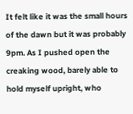It felt like it was the small hours of the dawn but it was probably 9pm. As I pushed open the creaking wood, barely able to hold myself upright, who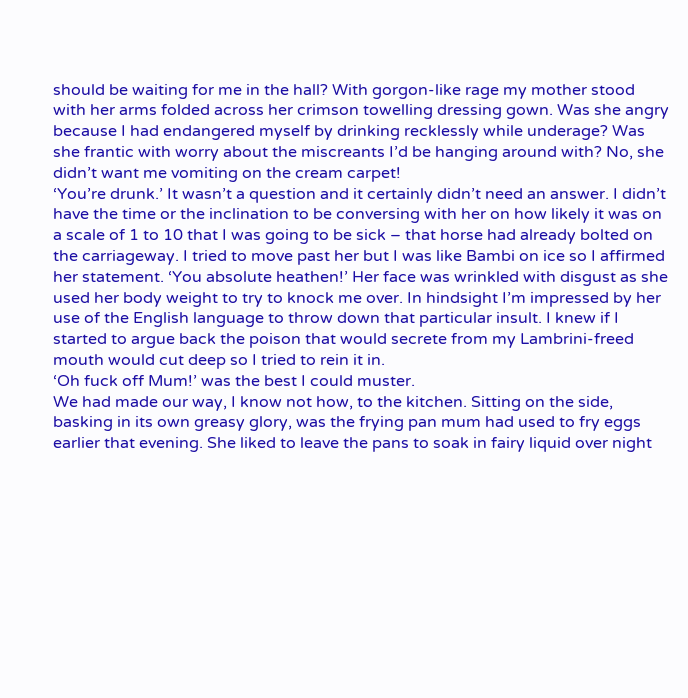should be waiting for me in the hall? With gorgon-like rage my mother stood with her arms folded across her crimson towelling dressing gown. Was she angry because I had endangered myself by drinking recklessly while underage? Was she frantic with worry about the miscreants I’d be hanging around with? No, she didn’t want me vomiting on the cream carpet!
‘You’re drunk.’ It wasn’t a question and it certainly didn’t need an answer. I didn’t have the time or the inclination to be conversing with her on how likely it was on a scale of 1 to 10 that I was going to be sick – that horse had already bolted on the carriageway. I tried to move past her but I was like Bambi on ice so I affirmed her statement. ‘You absolute heathen!’ Her face was wrinkled with disgust as she used her body weight to try to knock me over. In hindsight I’m impressed by her use of the English language to throw down that particular insult. I knew if I started to argue back the poison that would secrete from my Lambrini-freed mouth would cut deep so I tried to rein it in.
‘Oh fuck off Mum!’ was the best I could muster.
We had made our way, I know not how, to the kitchen. Sitting on the side, basking in its own greasy glory, was the frying pan mum had used to fry eggs earlier that evening. She liked to leave the pans to soak in fairy liquid over night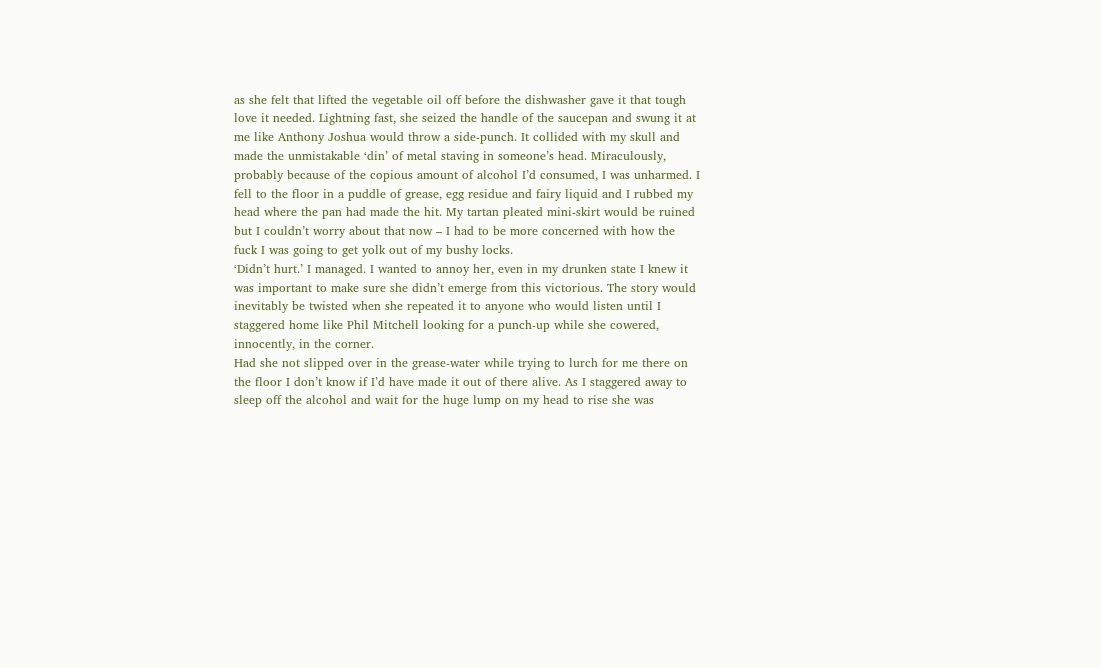as she felt that lifted the vegetable oil off before the dishwasher gave it that tough love it needed. Lightning fast, she seized the handle of the saucepan and swung it at me like Anthony Joshua would throw a side-punch. It collided with my skull and made the unmistakable ‘din’ of metal staving in someone’s head. Miraculously, probably because of the copious amount of alcohol I’d consumed, I was unharmed. I fell to the floor in a puddle of grease, egg residue and fairy liquid and I rubbed my head where the pan had made the hit. My tartan pleated mini-skirt would be ruined but I couldn’t worry about that now – I had to be more concerned with how the fuck I was going to get yolk out of my bushy locks.
‘Didn’t hurt.’ I managed. I wanted to annoy her, even in my drunken state I knew it was important to make sure she didn’t emerge from this victorious. The story would inevitably be twisted when she repeated it to anyone who would listen until I staggered home like Phil Mitchell looking for a punch-up while she cowered, innocently, in the corner.
Had she not slipped over in the grease-water while trying to lurch for me there on the floor I don’t know if I’d have made it out of there alive. As I staggered away to sleep off the alcohol and wait for the huge lump on my head to rise she was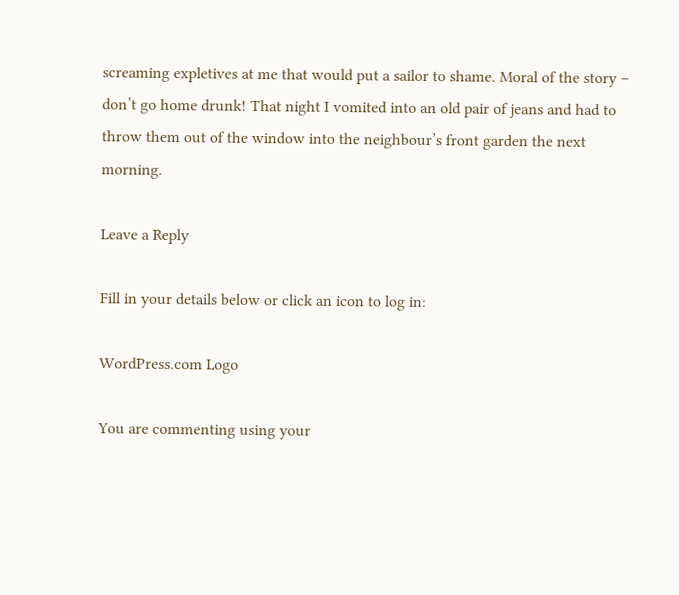screaming expletives at me that would put a sailor to shame. Moral of the story – don’t go home drunk! That night I vomited into an old pair of jeans and had to throw them out of the window into the neighbour’s front garden the next morning.

Leave a Reply

Fill in your details below or click an icon to log in:

WordPress.com Logo

You are commenting using your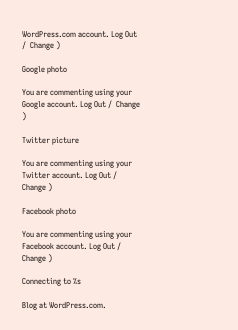WordPress.com account. Log Out /  Change )

Google photo

You are commenting using your Google account. Log Out /  Change )

Twitter picture

You are commenting using your Twitter account. Log Out /  Change )

Facebook photo

You are commenting using your Facebook account. Log Out /  Change )

Connecting to %s

Blog at WordPress.com.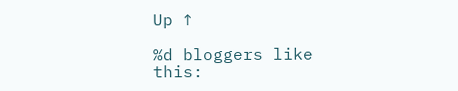Up ↑

%d bloggers like this: